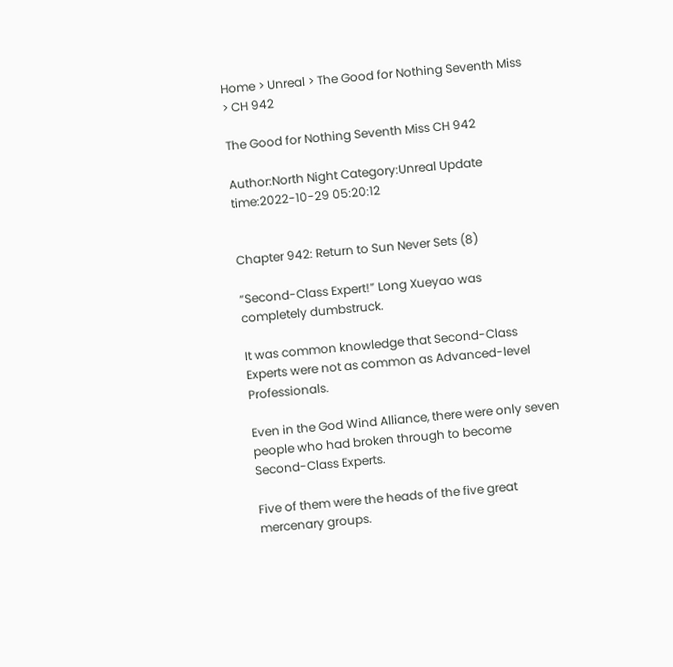Home > Unreal > The Good for Nothing Seventh Miss > CH 942

The Good for Nothing Seventh Miss CH 942

Author:North Night Category:Unreal Update time:2022-10-29 05:20:12


Chapter 942: Return to Sun Never Sets (8)

“Second-Class Expert!” Long Xueyao was completely dumbstruck.

It was common knowledge that Second-Class Experts were not as common as Advanced-level Professionals.

Even in the God Wind Alliance, there were only seven people who had broken through to become Second-Class Experts.

Five of them were the heads of the five great mercenary groups.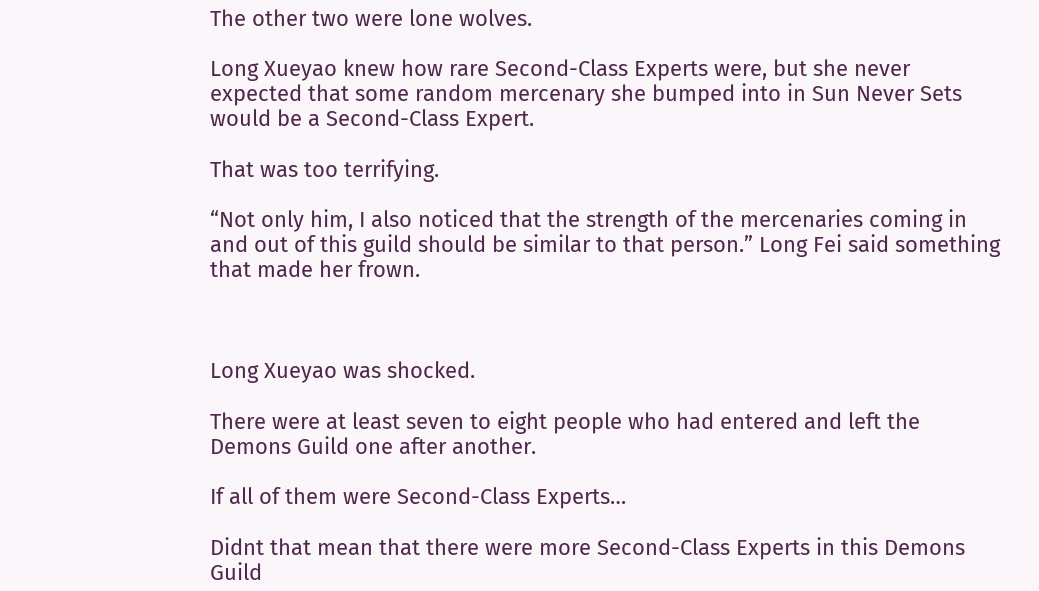The other two were lone wolves.

Long Xueyao knew how rare Second-Class Experts were, but she never expected that some random mercenary she bumped into in Sun Never Sets would be a Second-Class Expert.

That was too terrifying.

“Not only him, I also noticed that the strength of the mercenaries coming in and out of this guild should be similar to that person.” Long Fei said something that made her frown.



Long Xueyao was shocked.

There were at least seven to eight people who had entered and left the Demons Guild one after another.

If all of them were Second-Class Experts…

Didnt that mean that there were more Second-Class Experts in this Demons Guild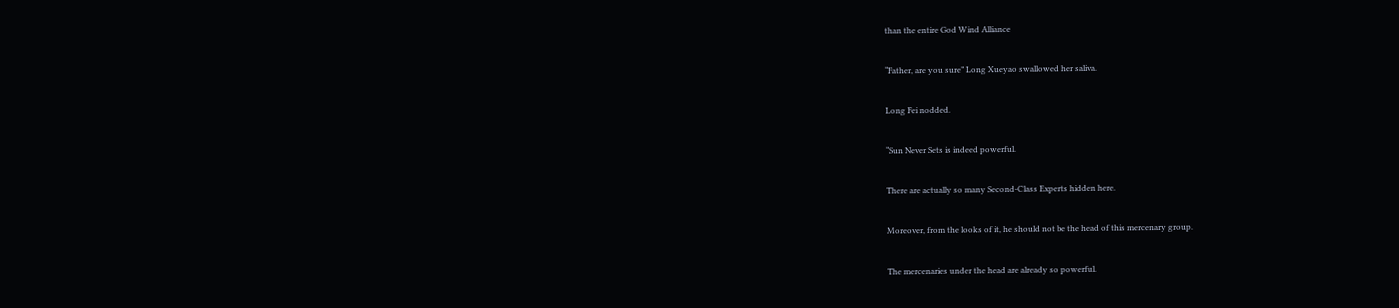than the entire God Wind Alliance

“Father, are you sure” Long Xueyao swallowed her saliva.

Long Fei nodded.

“Sun Never Sets is indeed powerful.

There are actually so many Second-Class Experts hidden here.

Moreover, from the looks of it, he should not be the head of this mercenary group.

The mercenaries under the head are already so powerful.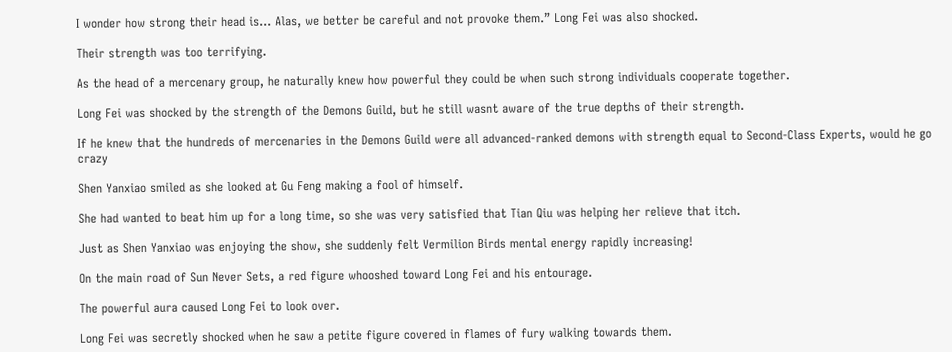I wonder how strong their head is… Alas, we better be careful and not provoke them.” Long Fei was also shocked.

Their strength was too terrifying.

As the head of a mercenary group, he naturally knew how powerful they could be when such strong individuals cooperate together.

Long Fei was shocked by the strength of the Demons Guild, but he still wasnt aware of the true depths of their strength.

If he knew that the hundreds of mercenaries in the Demons Guild were all advanced-ranked demons with strength equal to Second-Class Experts, would he go crazy

Shen Yanxiao smiled as she looked at Gu Feng making a fool of himself.

She had wanted to beat him up for a long time, so she was very satisfied that Tian Qiu was helping her relieve that itch.

Just as Shen Yanxiao was enjoying the show, she suddenly felt Vermilion Birds mental energy rapidly increasing!

On the main road of Sun Never Sets, a red figure whooshed toward Long Fei and his entourage.

The powerful aura caused Long Fei to look over.

Long Fei was secretly shocked when he saw a petite figure covered in flames of fury walking towards them.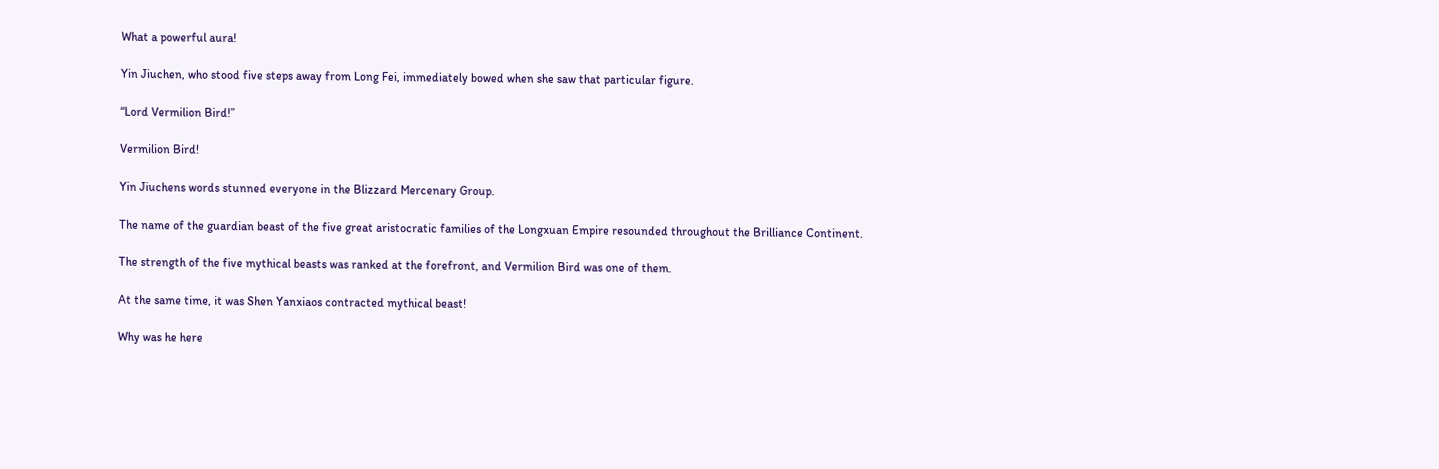What a powerful aura!

Yin Jiuchen, who stood five steps away from Long Fei, immediately bowed when she saw that particular figure.

“Lord Vermilion Bird!”

Vermilion Bird!

Yin Jiuchens words stunned everyone in the Blizzard Mercenary Group.

The name of the guardian beast of the five great aristocratic families of the Longxuan Empire resounded throughout the Brilliance Continent.

The strength of the five mythical beasts was ranked at the forefront, and Vermilion Bird was one of them.

At the same time, it was Shen Yanxiaos contracted mythical beast!

Why was he here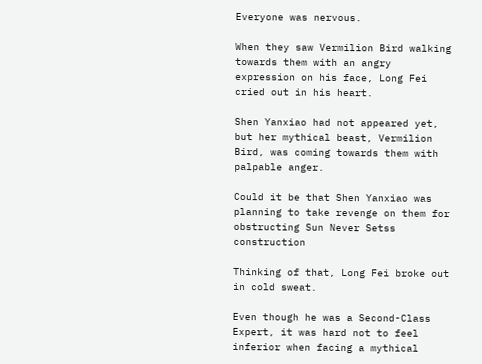Everyone was nervous.

When they saw Vermilion Bird walking towards them with an angry expression on his face, Long Fei cried out in his heart.

Shen Yanxiao had not appeared yet, but her mythical beast, Vermilion Bird, was coming towards them with palpable anger.

Could it be that Shen Yanxiao was planning to take revenge on them for obstructing Sun Never Setss construction

Thinking of that, Long Fei broke out in cold sweat.

Even though he was a Second-Class Expert, it was hard not to feel inferior when facing a mythical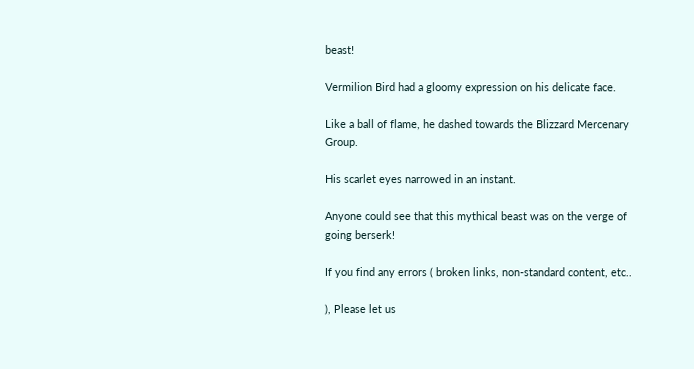beast!

Vermilion Bird had a gloomy expression on his delicate face.

Like a ball of flame, he dashed towards the Blizzard Mercenary Group.

His scarlet eyes narrowed in an instant.

Anyone could see that this mythical beast was on the verge of going berserk!

If you find any errors ( broken links, non-standard content, etc..

), Please let us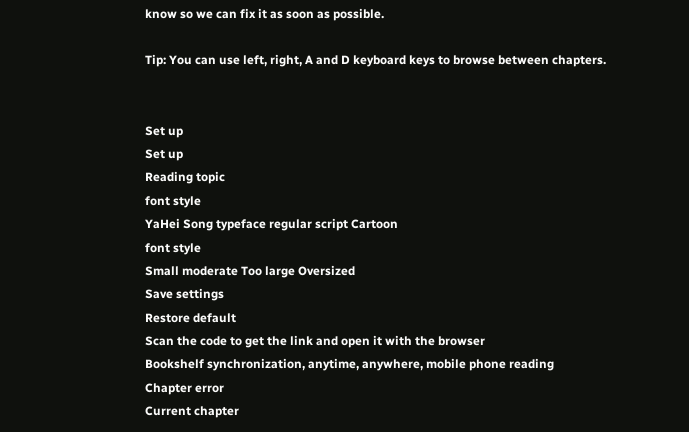know so we can fix it as soon as possible.

Tip: You can use left, right, A and D keyboard keys to browse between chapters.


Set up
Set up
Reading topic
font style
YaHei Song typeface regular script Cartoon
font style
Small moderate Too large Oversized
Save settings
Restore default
Scan the code to get the link and open it with the browser
Bookshelf synchronization, anytime, anywhere, mobile phone reading
Chapter error
Current chapter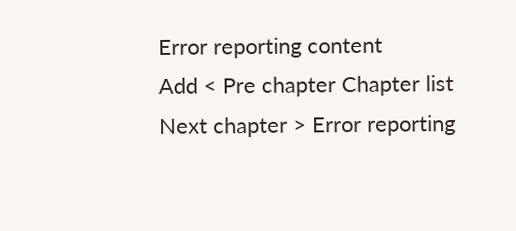Error reporting content
Add < Pre chapter Chapter list Next chapter > Error reporting